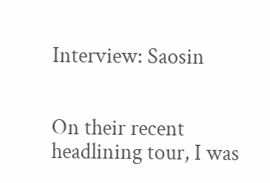Interview: Saosin


On their recent headlining tour, I was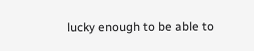lucky enough to be able to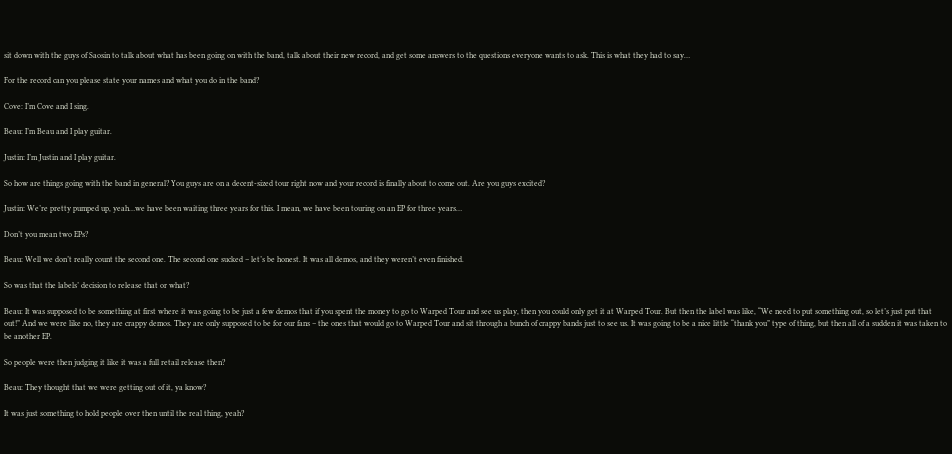sit down with the guys of Saosin to talk about what has been going on with the band, talk about their new record, and get some answers to the questions everyone wants to ask. This is what they had to say…

For the record can you please state your names and what you do in the band?

Cove: I’m Cove and I sing.

Beau: I’m Beau and I play guitar.

Justin: I’m Justin and I play guitar.

So how are things going with the band in general? You guys are on a decent-sized tour right now and your record is finally about to come out. Are you guys excited?

Justin: We’re pretty pumped up, yeah…we have been waiting three years for this. I mean, we have been touring on an EP for three years…

Don’t you mean two EPs?

Beau: Well we don’t really count the second one. The second one sucked – let’s be honest. It was all demos, and they weren’t even finished.

So was that the labels’ decision to release that or what?

Beau: It was supposed to be something at first where it was going to be just a few demos that if you spent the money to go to Warped Tour and see us play, then you could only get it at Warped Tour. But then the label was like, “We need to put something out, so let’s just put that out!” And we were like no, they are crappy demos. They are only supposed to be for our fans – the ones that would go to Warped Tour and sit through a bunch of crappy bands just to see us. It was going to be a nice little “thank you” type of thing, but then all of a sudden it was taken to be another EP.

So people were then judging it like it was a full retail release then?

Beau: They thought that we were getting out of it, ya know?

It was just something to hold people over then until the real thing, yeah?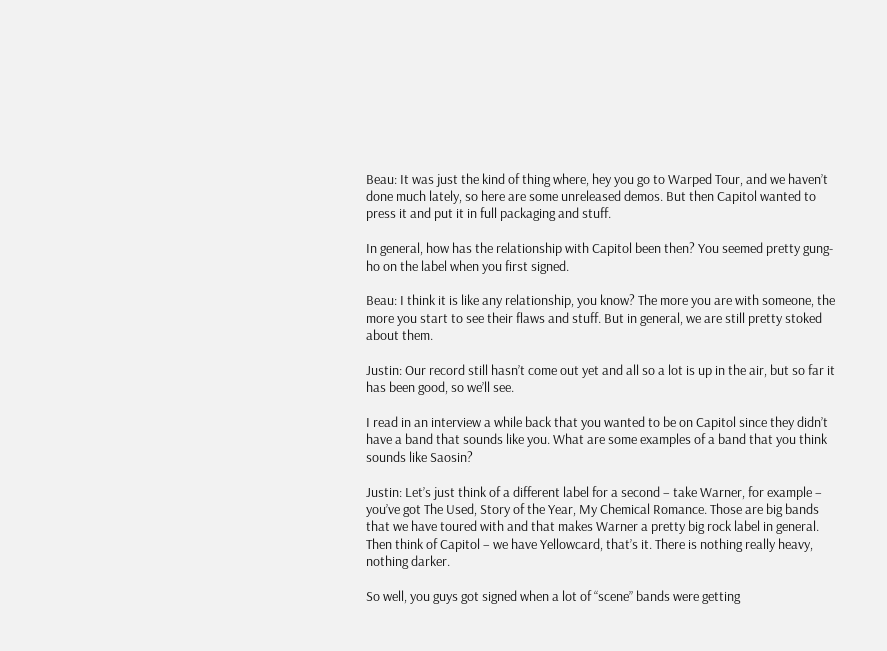Beau: It was just the kind of thing where, hey you go to Warped Tour, and we haven’t done much lately, so here are some unreleased demos. But then Capitol wanted to press it and put it in full packaging and stuff.

In general, how has the relationship with Capitol been then? You seemed pretty gung-ho on the label when you first signed.

Beau: I think it is like any relationship, you know? The more you are with someone, the more you start to see their flaws and stuff. But in general, we are still pretty stoked about them.

Justin: Our record still hasn’t come out yet and all so a lot is up in the air, but so far it has been good, so we’ll see.

I read in an interview a while back that you wanted to be on Capitol since they didn’t have a band that sounds like you. What are some examples of a band that you think sounds like Saosin?

Justin: Let’s just think of a different label for a second – take Warner, for example – you’ve got The Used, Story of the Year, My Chemical Romance. Those are big bands that we have toured with and that makes Warner a pretty big rock label in general. Then think of Capitol – we have Yellowcard, that’s it. There is nothing really heavy, nothing darker.

So well, you guys got signed when a lot of “scene” bands were getting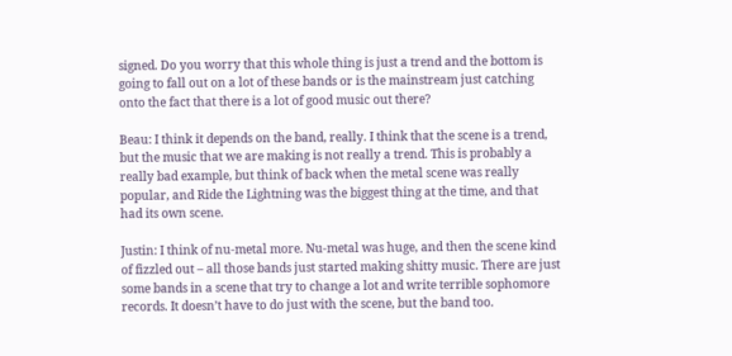signed. Do you worry that this whole thing is just a trend and the bottom is going to fall out on a lot of these bands or is the mainstream just catching onto the fact that there is a lot of good music out there?

Beau: I think it depends on the band, really. I think that the scene is a trend, but the music that we are making is not really a trend. This is probably a really bad example, but think of back when the metal scene was really popular, and Ride the Lightning was the biggest thing at the time, and that had its own scene.

Justin: I think of nu-metal more. Nu-metal was huge, and then the scene kind of fizzled out – all those bands just started making shitty music. There are just some bands in a scene that try to change a lot and write terrible sophomore records. It doesn’t have to do just with the scene, but the band too.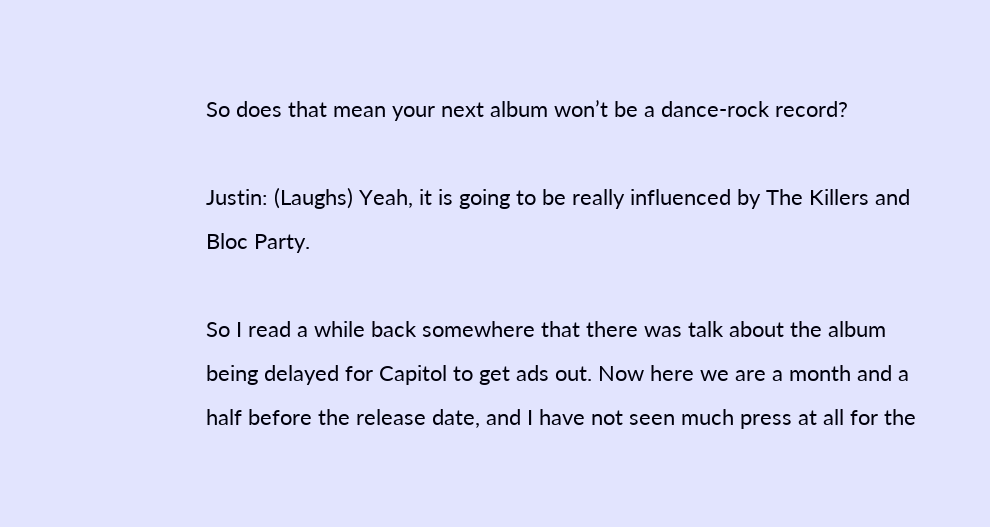So does that mean your next album won’t be a dance-rock record?

Justin: (Laughs) Yeah, it is going to be really influenced by The Killers and Bloc Party.

So I read a while back somewhere that there was talk about the album being delayed for Capitol to get ads out. Now here we are a month and a half before the release date, and I have not seen much press at all for the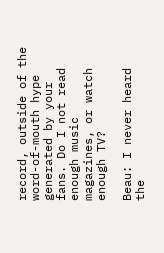record, outside of the word-of-mouth hype generated by your fans. Do I not read enough music magazines, or watch enough TV?

Beau: I never heard the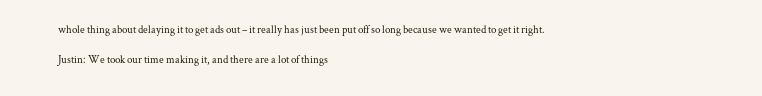whole thing about delaying it to get ads out – it really has just been put off so long because we wanted to get it right.

Justin: We took our time making it, and there are a lot of things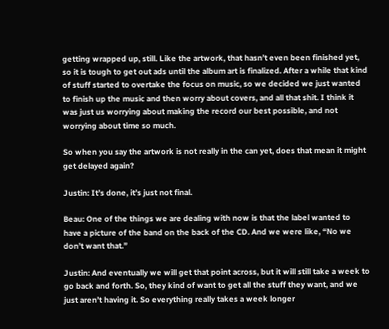getting wrapped up, still. Like the artwork, that hasn’t even been finished yet, so it is tough to get out ads until the album art is finalized. After a while that kind of stuff started to overtake the focus on music, so we decided we just wanted to finish up the music and then worry about covers, and all that shit. I think it was just us worrying about making the record our best possible, and not worrying about time so much.

So when you say the artwork is not really in the can yet, does that mean it might get delayed again?

Justin: It’s done, it’s just not final.

Beau: One of the things we are dealing with now is that the label wanted to have a picture of the band on the back of the CD. And we were like, “No we don’t want that.”

Justin: And eventually we will get that point across, but it will still take a week to go back and forth. So, they kind of want to get all the stuff they want, and we just aren’t having it. So everything really takes a week longer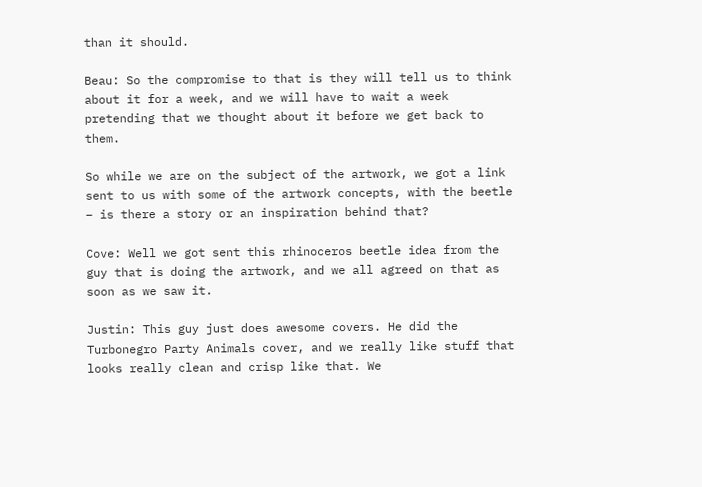than it should.

Beau: So the compromise to that is they will tell us to think about it for a week, and we will have to wait a week pretending that we thought about it before we get back to them.

So while we are on the subject of the artwork, we got a link sent to us with some of the artwork concepts, with the beetle – is there a story or an inspiration behind that?

Cove: Well we got sent this rhinoceros beetle idea from the guy that is doing the artwork, and we all agreed on that as soon as we saw it.

Justin: This guy just does awesome covers. He did the Turbonegro Party Animals cover, and we really like stuff that looks really clean and crisp like that. We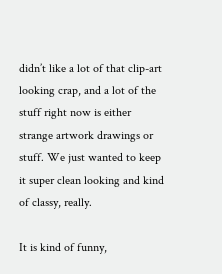didn’t like a lot of that clip-art looking crap, and a lot of the stuff right now is either strange artwork drawings or stuff. We just wanted to keep it super clean looking and kind of classy, really.

It is kind of funny,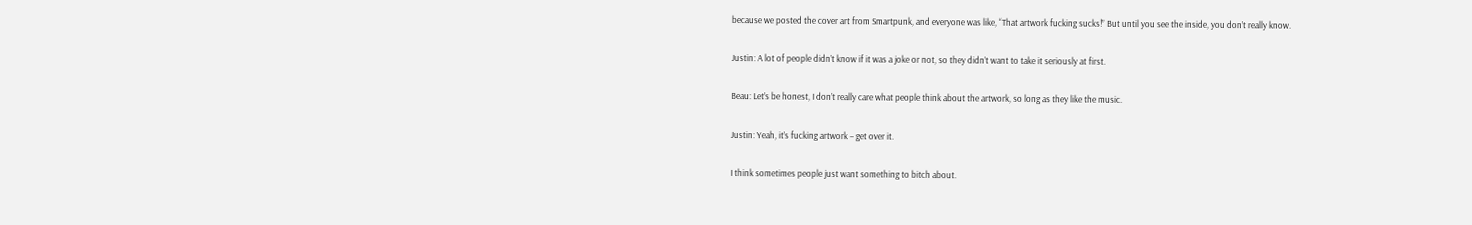because we posted the cover art from Smartpunk, and everyone was like, “That artwork fucking sucks!” But until you see the inside, you don’t really know.

Justin: A lot of people didn’t know if it was a joke or not, so they didn’t want to take it seriously at first.

Beau: Let’s be honest, I don’t really care what people think about the artwork, so long as they like the music.

Justin: Yeah, it’s fucking artwork – get over it.

I think sometimes people just want something to bitch about.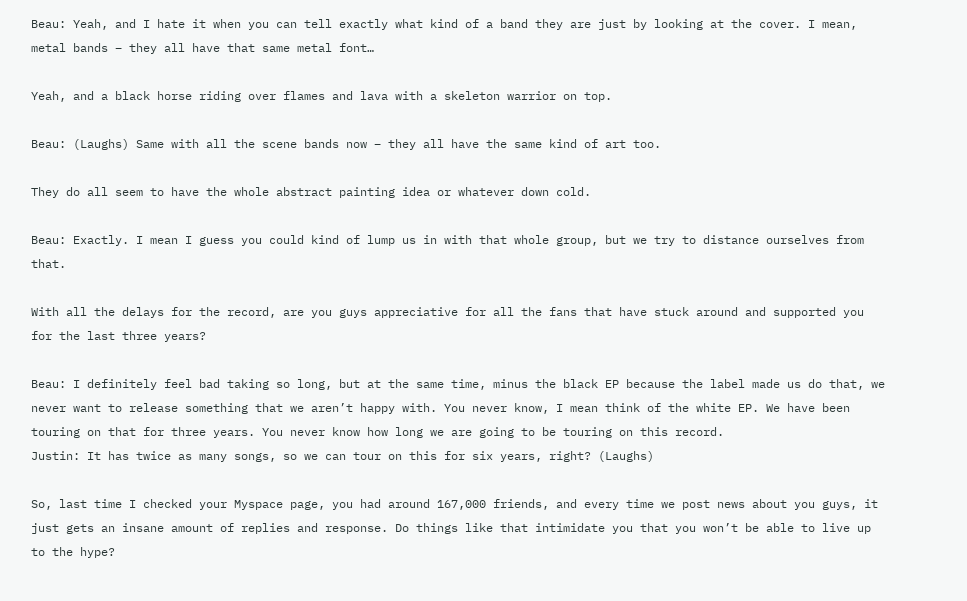Beau: Yeah, and I hate it when you can tell exactly what kind of a band they are just by looking at the cover. I mean, metal bands – they all have that same metal font…

Yeah, and a black horse riding over flames and lava with a skeleton warrior on top.

Beau: (Laughs) Same with all the scene bands now – they all have the same kind of art too.

They do all seem to have the whole abstract painting idea or whatever down cold.

Beau: Exactly. I mean I guess you could kind of lump us in with that whole group, but we try to distance ourselves from that.

With all the delays for the record, are you guys appreciative for all the fans that have stuck around and supported you for the last three years?

Beau: I definitely feel bad taking so long, but at the same time, minus the black EP because the label made us do that, we never want to release something that we aren’t happy with. You never know, I mean think of the white EP. We have been touring on that for three years. You never know how long we are going to be touring on this record.
Justin: It has twice as many songs, so we can tour on this for six years, right? (Laughs)

So, last time I checked your Myspace page, you had around 167,000 friends, and every time we post news about you guys, it just gets an insane amount of replies and response. Do things like that intimidate you that you won’t be able to live up to the hype?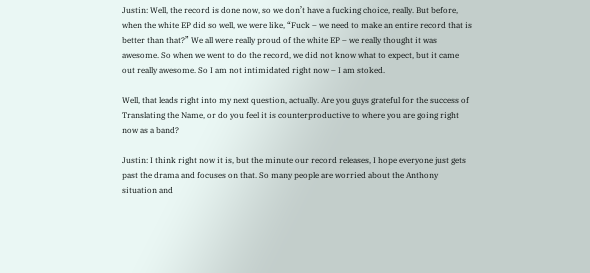Justin: Well, the record is done now, so we don’t have a fucking choice, really. But before, when the white EP did so well, we were like, “Fuck – we need to make an entire record that is better than that?” We all were really proud of the white EP – we really thought it was awesome. So when we went to do the record, we did not know what to expect, but it came out really awesome. So I am not intimidated right now – I am stoked.

Well, that leads right into my next question, actually. Are you guys grateful for the success of Translating the Name, or do you feel it is counterproductive to where you are going right now as a band?

Justin: I think right now it is, but the minute our record releases, I hope everyone just gets past the drama and focuses on that. So many people are worried about the Anthony situation and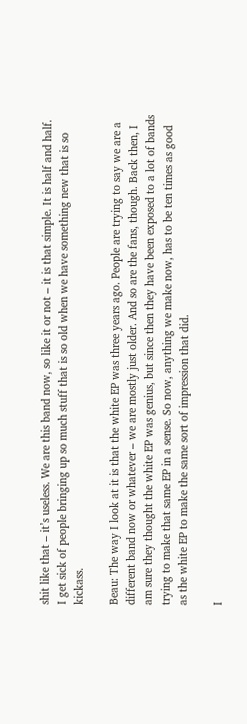shit like that – it’s useless. We are this band now, so like it or not – it is that simple. It is half and half. I get sick of people bringing up so much stuff that is so old when we have something new that is so kickass.

Beau: The way I look at it is that the white EP was three years ago. People are trying to say we are a different band now or whatever – we are mostly just older. And so are the fans, though. Back then, I am sure they thought the white EP was genius, but since then they have been exposed to a lot of bands trying to make that same EP in a sense. So now, anything we make now, has to be ten times as good as the white EP to make the same sort of impression that did.

I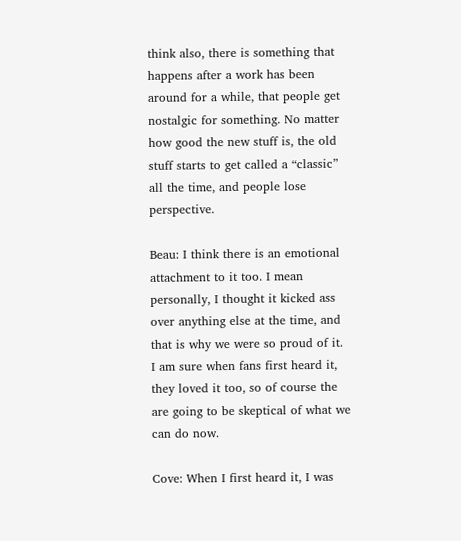think also, there is something that happens after a work has been around for a while, that people get nostalgic for something. No matter how good the new stuff is, the old stuff starts to get called a “classic” all the time, and people lose perspective.

Beau: I think there is an emotional attachment to it too. I mean personally, I thought it kicked ass over anything else at the time, and that is why we were so proud of it. I am sure when fans first heard it, they loved it too, so of course the are going to be skeptical of what we can do now.

Cove: When I first heard it, I was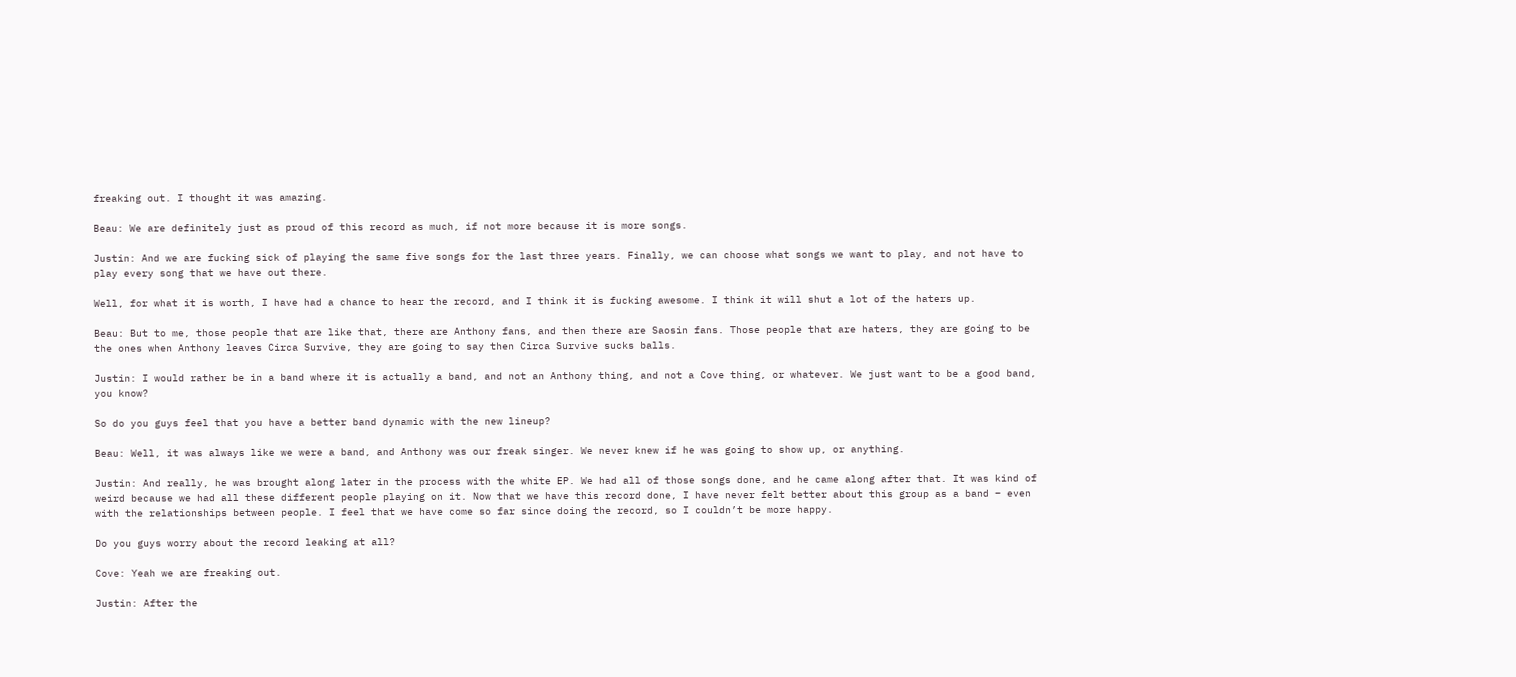freaking out. I thought it was amazing.

Beau: We are definitely just as proud of this record as much, if not more because it is more songs.

Justin: And we are fucking sick of playing the same five songs for the last three years. Finally, we can choose what songs we want to play, and not have to play every song that we have out there.

Well, for what it is worth, I have had a chance to hear the record, and I think it is fucking awesome. I think it will shut a lot of the haters up.

Beau: But to me, those people that are like that, there are Anthony fans, and then there are Saosin fans. Those people that are haters, they are going to be the ones when Anthony leaves Circa Survive, they are going to say then Circa Survive sucks balls.

Justin: I would rather be in a band where it is actually a band, and not an Anthony thing, and not a Cove thing, or whatever. We just want to be a good band, you know?

So do you guys feel that you have a better band dynamic with the new lineup?

Beau: Well, it was always like we were a band, and Anthony was our freak singer. We never knew if he was going to show up, or anything.

Justin: And really, he was brought along later in the process with the white EP. We had all of those songs done, and he came along after that. It was kind of weird because we had all these different people playing on it. Now that we have this record done, I have never felt better about this group as a band – even with the relationships between people. I feel that we have come so far since doing the record, so I couldn’t be more happy.

Do you guys worry about the record leaking at all?

Cove: Yeah we are freaking out.

Justin: After the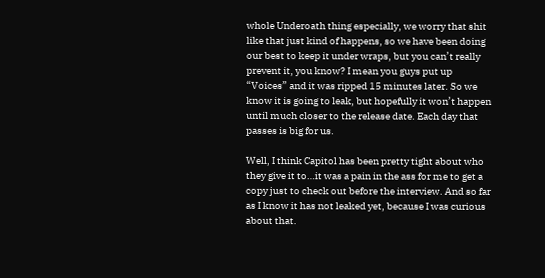whole Underoath thing especially, we worry that shit like that just kind of happens, so we have been doing our best to keep it under wraps, but you can’t really prevent it, you know? I mean you guys put up “Voices” and it was ripped 15 minutes later. So we know it is going to leak, but hopefully it won’t happen until much closer to the release date. Each day that passes is big for us.

Well, I think Capitol has been pretty tight about who they give it to…it was a pain in the ass for me to get a copy just to check out before the interview. And so far as I know it has not leaked yet, because I was curious about that.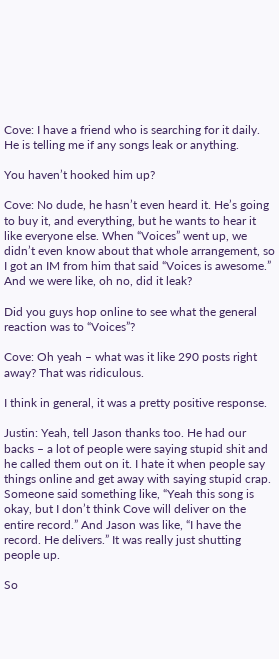Cove: I have a friend who is searching for it daily. He is telling me if any songs leak or anything.

You haven’t hooked him up?

Cove: No dude, he hasn’t even heard it. He’s going to buy it, and everything, but he wants to hear it like everyone else. When “Voices” went up, we didn’t even know about that whole arrangement, so I got an IM from him that said “Voices is awesome.” And we were like, oh no, did it leak?

Did you guys hop online to see what the general reaction was to “Voices”?

Cove: Oh yeah – what was it like 290 posts right away? That was ridiculous.

I think in general, it was a pretty positive response.

Justin: Yeah, tell Jason thanks too. He had our backs – a lot of people were saying stupid shit and he called them out on it. I hate it when people say things online and get away with saying stupid crap. Someone said something like, “Yeah this song is okay, but I don’t think Cove will deliver on the entire record.” And Jason was like, “I have the record. He delivers.” It was really just shutting people up.

So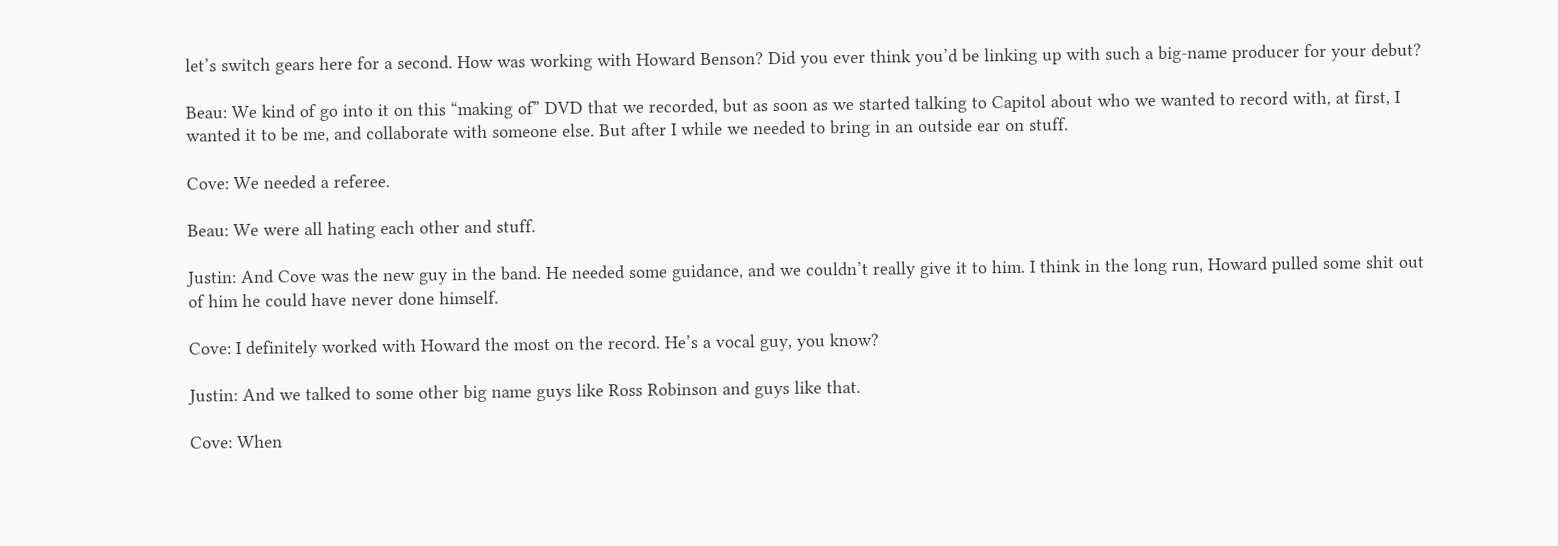let’s switch gears here for a second. How was working with Howard Benson? Did you ever think you’d be linking up with such a big-name producer for your debut?

Beau: We kind of go into it on this “making of” DVD that we recorded, but as soon as we started talking to Capitol about who we wanted to record with, at first, I wanted it to be me, and collaborate with someone else. But after I while we needed to bring in an outside ear on stuff.

Cove: We needed a referee.

Beau: We were all hating each other and stuff.

Justin: And Cove was the new guy in the band. He needed some guidance, and we couldn’t really give it to him. I think in the long run, Howard pulled some shit out of him he could have never done himself.

Cove: I definitely worked with Howard the most on the record. He’s a vocal guy, you know?

Justin: And we talked to some other big name guys like Ross Robinson and guys like that.

Cove: When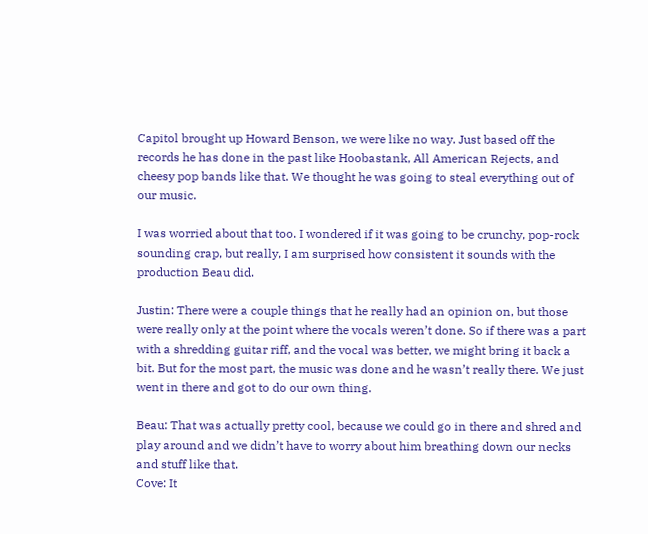Capitol brought up Howard Benson, we were like no way. Just based off the records he has done in the past like Hoobastank, All American Rejects, and cheesy pop bands like that. We thought he was going to steal everything out of our music.

I was worried about that too. I wondered if it was going to be crunchy, pop-rock sounding crap, but really, I am surprised how consistent it sounds with the production Beau did.

Justin: There were a couple things that he really had an opinion on, but those were really only at the point where the vocals weren’t done. So if there was a part with a shredding guitar riff, and the vocal was better, we might bring it back a bit. But for the most part, the music was done and he wasn’t really there. We just went in there and got to do our own thing.

Beau: That was actually pretty cool, because we could go in there and shred and play around and we didn’t have to worry about him breathing down our necks and stuff like that.
Cove: It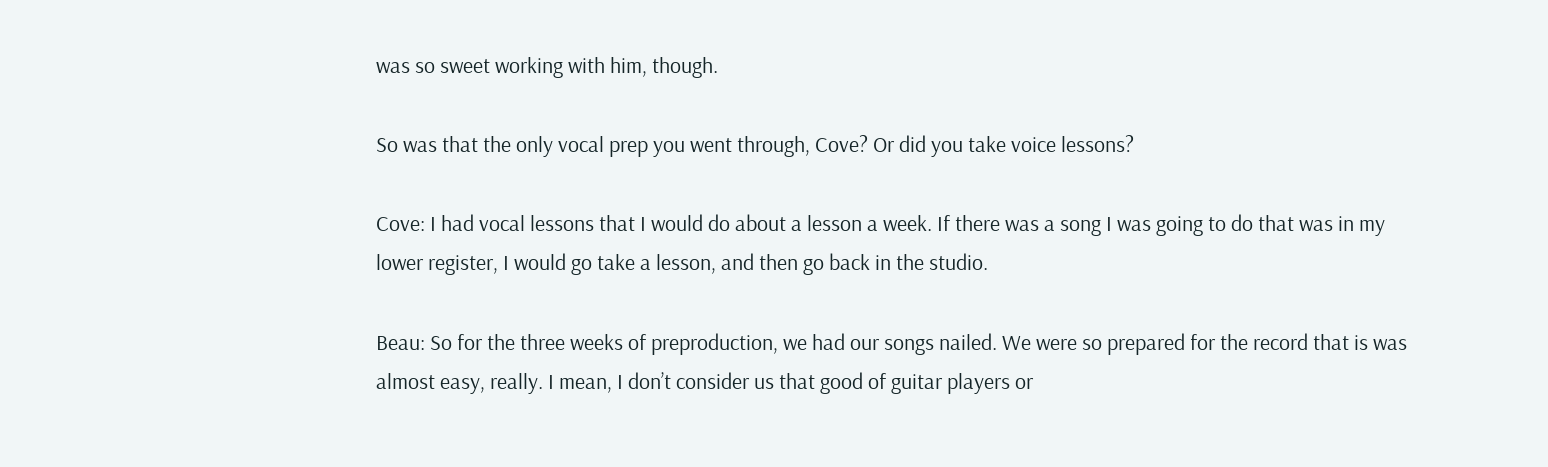was so sweet working with him, though.

So was that the only vocal prep you went through, Cove? Or did you take voice lessons?

Cove: I had vocal lessons that I would do about a lesson a week. If there was a song I was going to do that was in my lower register, I would go take a lesson, and then go back in the studio.

Beau: So for the three weeks of preproduction, we had our songs nailed. We were so prepared for the record that is was almost easy, really. I mean, I don’t consider us that good of guitar players or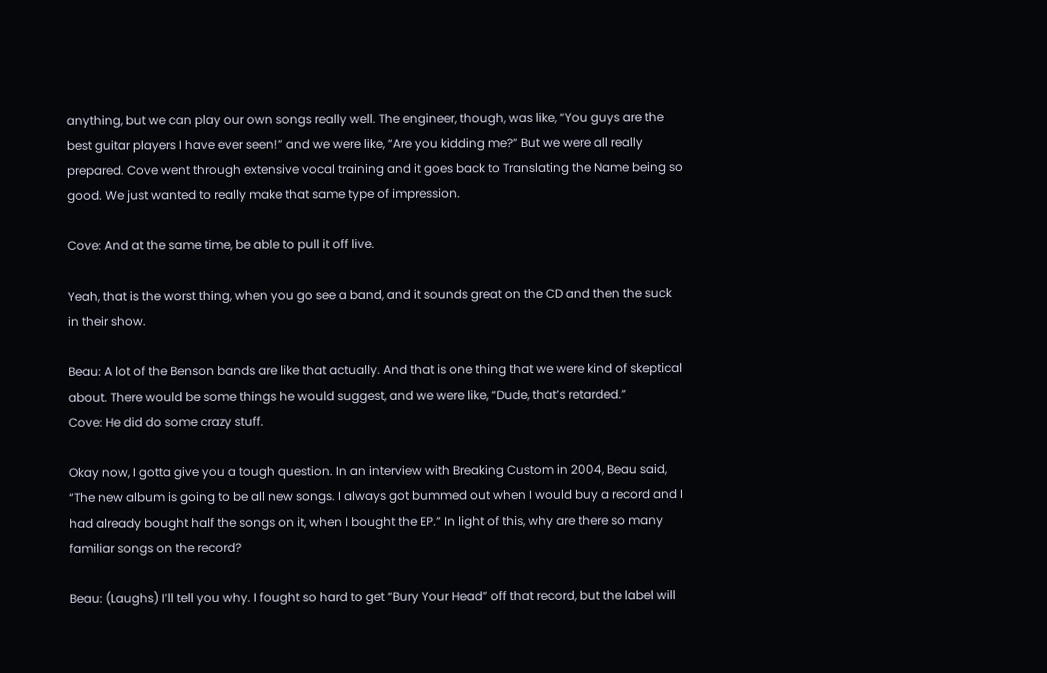anything, but we can play our own songs really well. The engineer, though, was like, “You guys are the best guitar players I have ever seen!” and we were like, “Are you kidding me?” But we were all really prepared. Cove went through extensive vocal training and it goes back to Translating the Name being so good. We just wanted to really make that same type of impression.

Cove: And at the same time, be able to pull it off live.

Yeah, that is the worst thing, when you go see a band, and it sounds great on the CD and then the suck in their show.

Beau: A lot of the Benson bands are like that actually. And that is one thing that we were kind of skeptical about. There would be some things he would suggest, and we were like, “Dude, that’s retarded.”
Cove: He did do some crazy stuff.

Okay now, I gotta give you a tough question. In an interview with Breaking Custom in 2004, Beau said, “The new album is going to be all new songs. I always got bummed out when I would buy a record and I had already bought half the songs on it, when I bought the EP.” In light of this, why are there so many familiar songs on the record?

Beau: (Laughs) I’ll tell you why. I fought so hard to get “Bury Your Head” off that record, but the label will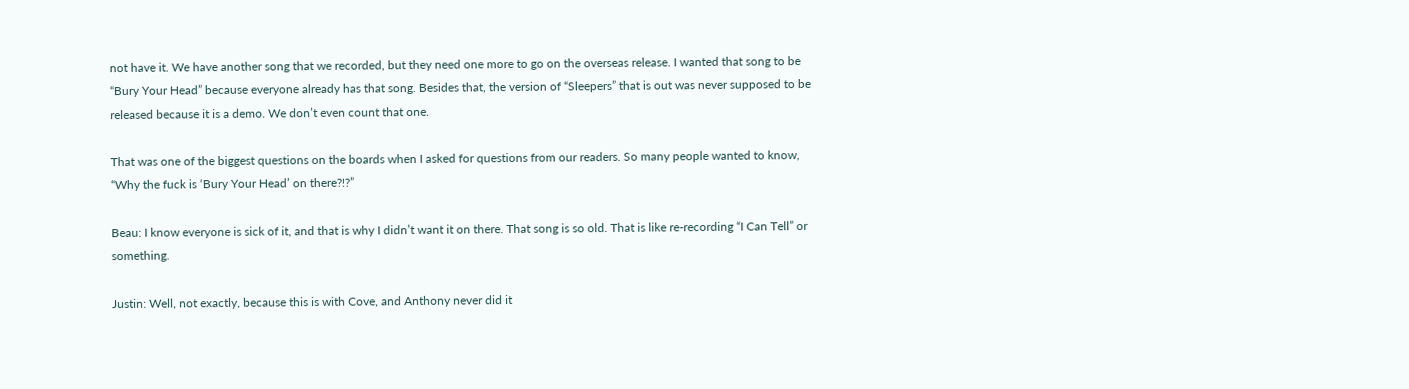not have it. We have another song that we recorded, but they need one more to go on the overseas release. I wanted that song to be “Bury Your Head” because everyone already has that song. Besides that, the version of “Sleepers” that is out was never supposed to be released because it is a demo. We don’t even count that one.

That was one of the biggest questions on the boards when I asked for questions from our readers. So many people wanted to know, “Why the fuck is ‘Bury Your Head’ on there?!?”

Beau: I know everyone is sick of it, and that is why I didn’t want it on there. That song is so old. That is like re-recording “I Can Tell” or something.

Justin: Well, not exactly, because this is with Cove, and Anthony never did it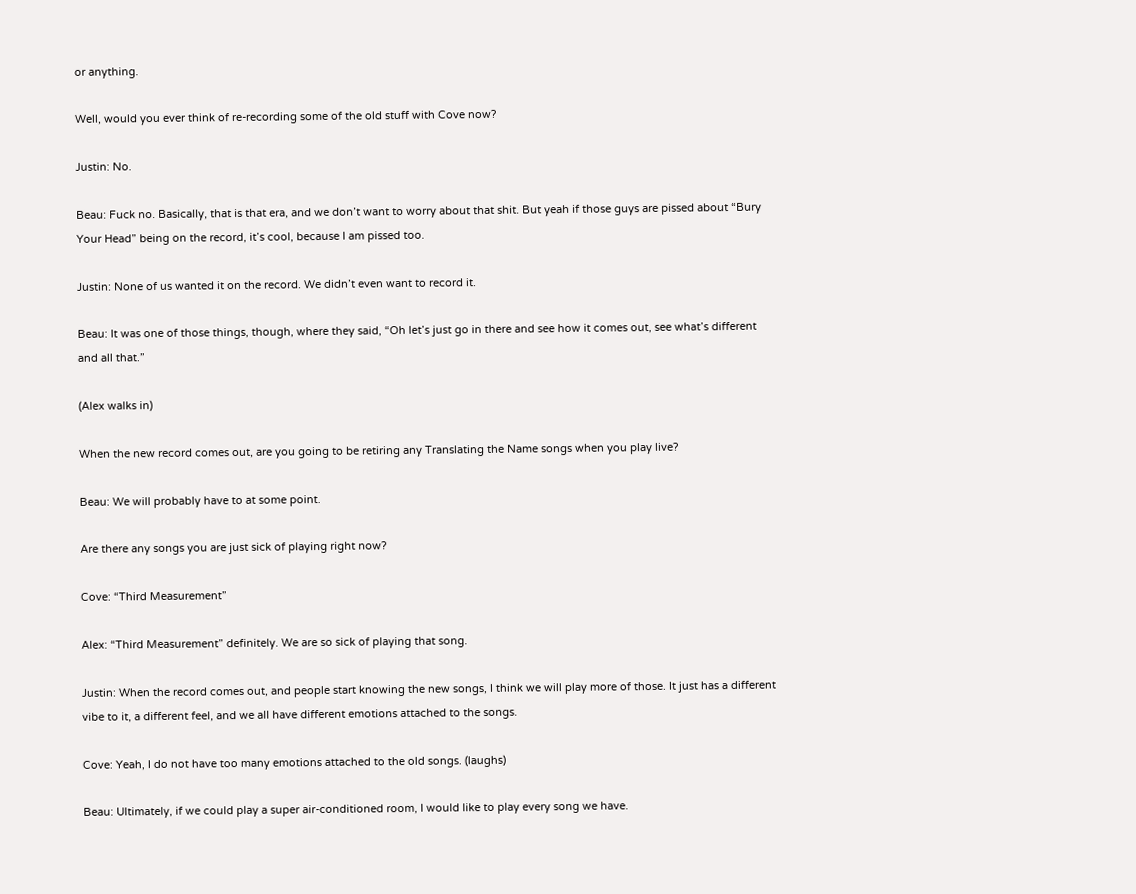or anything.

Well, would you ever think of re-recording some of the old stuff with Cove now?

Justin: No.

Beau: Fuck no. Basically, that is that era, and we don’t want to worry about that shit. But yeah if those guys are pissed about “Bury Your Head” being on the record, it’s cool, because I am pissed too.

Justin: None of us wanted it on the record. We didn’t even want to record it.

Beau: It was one of those things, though, where they said, “Oh let’s just go in there and see how it comes out, see what’s different and all that.”

(Alex walks in)

When the new record comes out, are you going to be retiring any Translating the Name songs when you play live?

Beau: We will probably have to at some point.

Are there any songs you are just sick of playing right now?

Cove: “Third Measurement”

Alex: “Third Measurement” definitely. We are so sick of playing that song.

Justin: When the record comes out, and people start knowing the new songs, I think we will play more of those. It just has a different vibe to it, a different feel, and we all have different emotions attached to the songs.

Cove: Yeah, I do not have too many emotions attached to the old songs. (laughs)

Beau: Ultimately, if we could play a super air-conditioned room, I would like to play every song we have.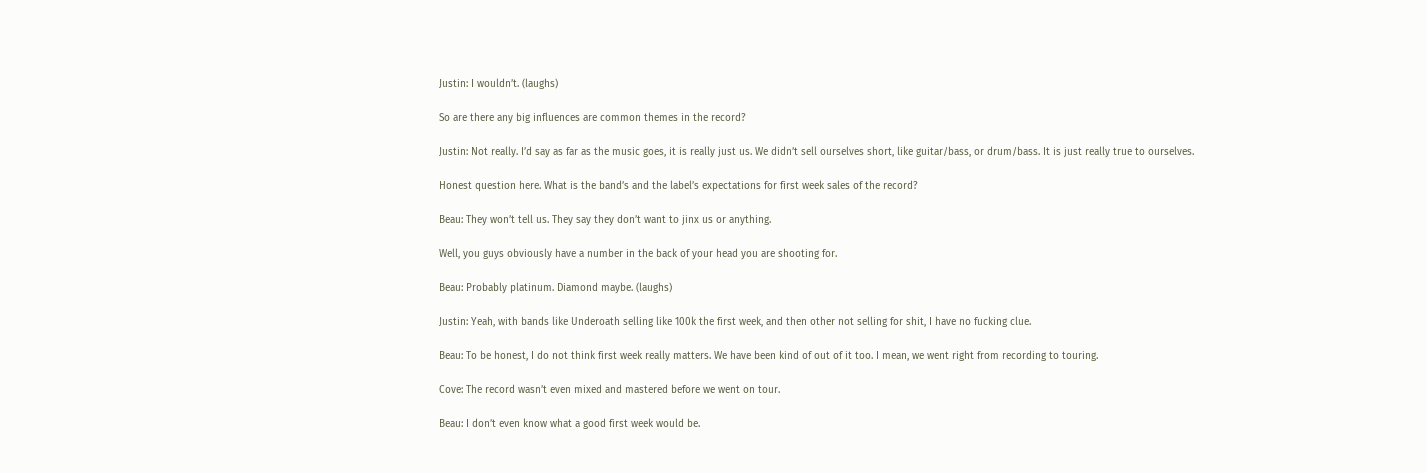Justin: I wouldn’t. (laughs)

So are there any big influences are common themes in the record?

Justin: Not really. I’d say as far as the music goes, it is really just us. We didn’t sell ourselves short, like guitar/bass, or drum/bass. It is just really true to ourselves.

Honest question here. What is the band’s and the label’s expectations for first week sales of the record?

Beau: They won’t tell us. They say they don’t want to jinx us or anything.

Well, you guys obviously have a number in the back of your head you are shooting for.

Beau: Probably platinum. Diamond maybe. (laughs)

Justin: Yeah, with bands like Underoath selling like 100k the first week, and then other not selling for shit, I have no fucking clue.

Beau: To be honest, I do not think first week really matters. We have been kind of out of it too. I mean, we went right from recording to touring.

Cove: The record wasn’t even mixed and mastered before we went on tour.

Beau: I don’t even know what a good first week would be.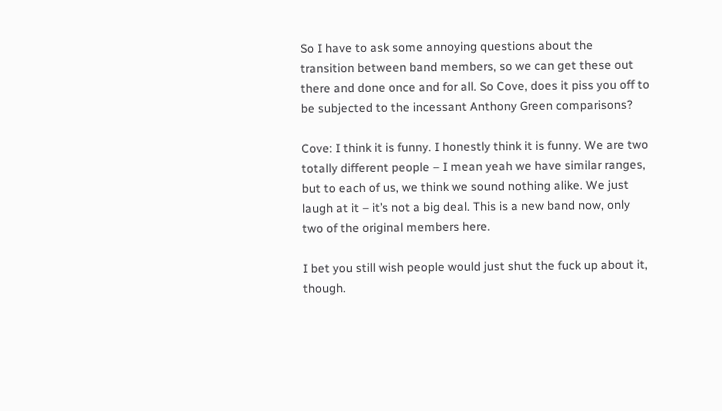So I have to ask some annoying questions about the transition between band members, so we can get these out there and done once and for all. So Cove, does it piss you off to be subjected to the incessant Anthony Green comparisons?

Cove: I think it is funny. I honestly think it is funny. We are two totally different people – I mean yeah we have similar ranges, but to each of us, we think we sound nothing alike. We just laugh at it – it’s not a big deal. This is a new band now, only two of the original members here.

I bet you still wish people would just shut the fuck up about it, though.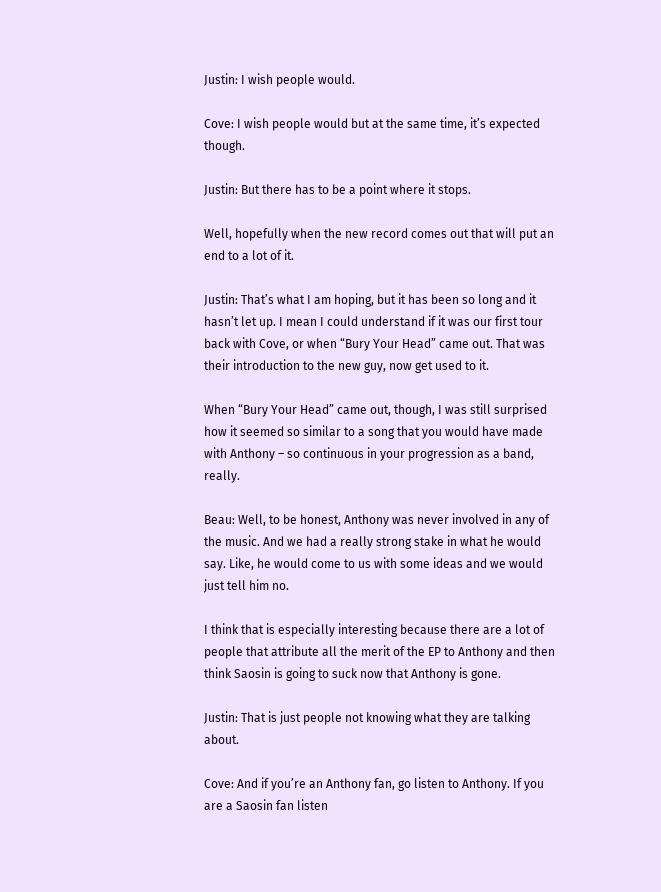Justin: I wish people would.

Cove: I wish people would but at the same time, it’s expected though.

Justin: But there has to be a point where it stops.

Well, hopefully when the new record comes out that will put an end to a lot of it.

Justin: That’s what I am hoping, but it has been so long and it hasn’t let up. I mean I could understand if it was our first tour back with Cove, or when “Bury Your Head” came out. That was their introduction to the new guy, now get used to it.

When “Bury Your Head” came out, though, I was still surprised how it seemed so similar to a song that you would have made with Anthony – so continuous in your progression as a band, really.

Beau: Well, to be honest, Anthony was never involved in any of the music. And we had a really strong stake in what he would say. Like, he would come to us with some ideas and we would just tell him no.

I think that is especially interesting because there are a lot of people that attribute all the merit of the EP to Anthony and then think Saosin is going to suck now that Anthony is gone.

Justin: That is just people not knowing what they are talking about.

Cove: And if you’re an Anthony fan, go listen to Anthony. If you are a Saosin fan listen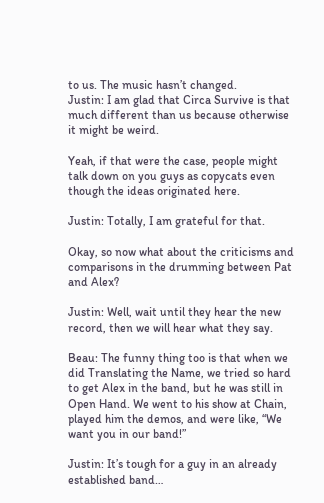to us. The music hasn’t changed.
Justin: I am glad that Circa Survive is that much different than us because otherwise it might be weird.

Yeah, if that were the case, people might talk down on you guys as copycats even though the ideas originated here.

Justin: Totally, I am grateful for that.

Okay, so now what about the criticisms and comparisons in the drumming between Pat and Alex?

Justin: Well, wait until they hear the new record, then we will hear what they say.

Beau: The funny thing too is that when we did Translating the Name, we tried so hard to get Alex in the band, but he was still in Open Hand. We went to his show at Chain, played him the demos, and were like, “We want you in our band!”

Justin: It’s tough for a guy in an already established band…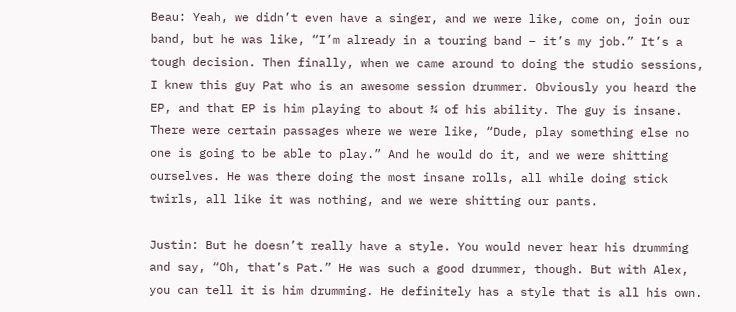Beau: Yeah, we didn’t even have a singer, and we were like, come on, join our band, but he was like, “I’m already in a touring band – it’s my job.” It’s a tough decision. Then finally, when we came around to doing the studio sessions, I knew this guy Pat who is an awesome session drummer. Obviously you heard the EP, and that EP is him playing to about ¾ of his ability. The guy is insane. There were certain passages where we were like, “Dude, play something else no one is going to be able to play.” And he would do it, and we were shitting ourselves. He was there doing the most insane rolls, all while doing stick twirls, all like it was nothing, and we were shitting our pants.

Justin: But he doesn’t really have a style. You would never hear his drumming and say, “Oh, that’s Pat.” He was such a good drummer, though. But with Alex, you can tell it is him drumming. He definitely has a style that is all his own.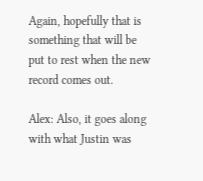Again, hopefully that is something that will be put to rest when the new record comes out.

Alex: Also, it goes along with what Justin was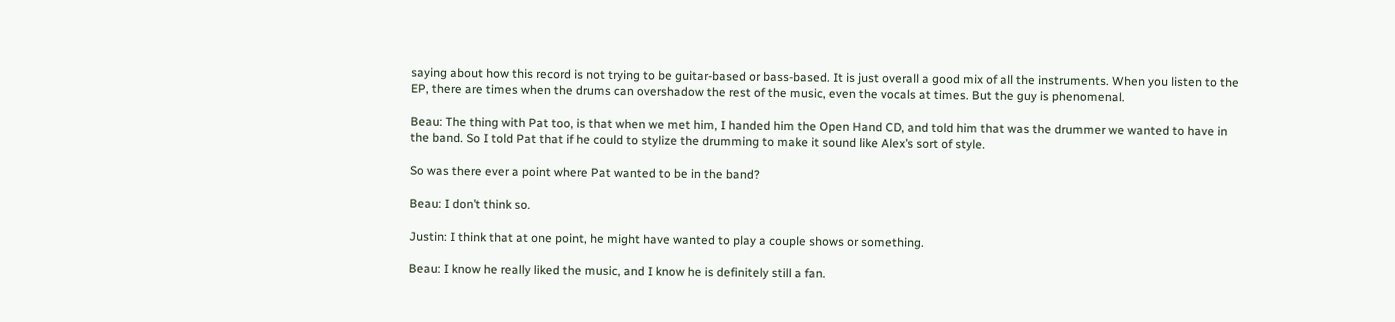saying about how this record is not trying to be guitar-based or bass-based. It is just overall a good mix of all the instruments. When you listen to the EP, there are times when the drums can overshadow the rest of the music, even the vocals at times. But the guy is phenomenal.

Beau: The thing with Pat too, is that when we met him, I handed him the Open Hand CD, and told him that was the drummer we wanted to have in the band. So I told Pat that if he could to stylize the drumming to make it sound like Alex’s sort of style.

So was there ever a point where Pat wanted to be in the band?

Beau: I don’t think so.

Justin: I think that at one point, he might have wanted to play a couple shows or something.

Beau: I know he really liked the music, and I know he is definitely still a fan.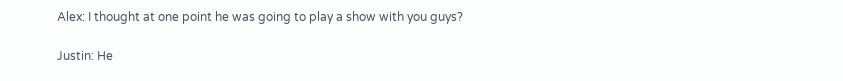Alex: I thought at one point he was going to play a show with you guys?

Justin: He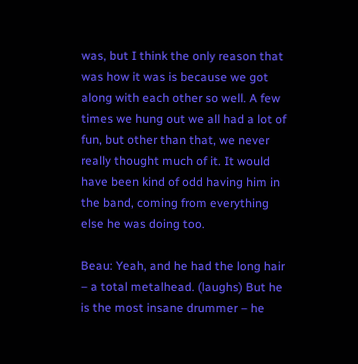was, but I think the only reason that was how it was is because we got along with each other so well. A few times we hung out we all had a lot of fun, but other than that, we never really thought much of it. It would have been kind of odd having him in the band, coming from everything else he was doing too.

Beau: Yeah, and he had the long hair – a total metalhead. (laughs) But he is the most insane drummer – he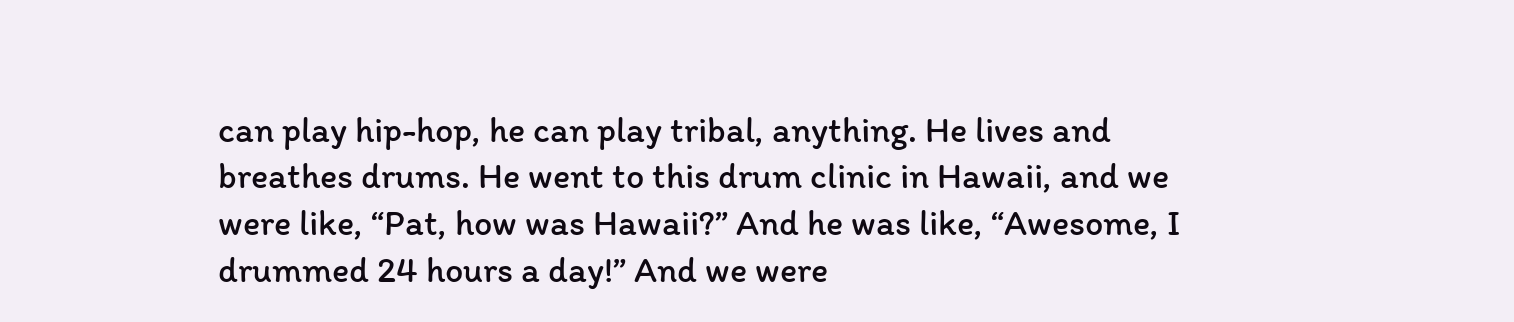can play hip-hop, he can play tribal, anything. He lives and breathes drums. He went to this drum clinic in Hawaii, and we were like, “Pat, how was Hawaii?” And he was like, “Awesome, I drummed 24 hours a day!” And we were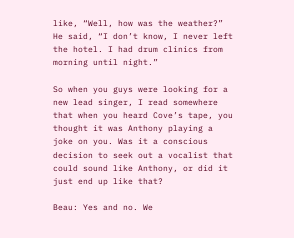like, “Well, how was the weather?” He said, “I don’t know, I never left the hotel. I had drum clinics from morning until night.”

So when you guys were looking for a new lead singer, I read somewhere that when you heard Cove’s tape, you thought it was Anthony playing a joke on you. Was it a conscious decision to seek out a vocalist that could sound like Anthony, or did it just end up like that?

Beau: Yes and no. We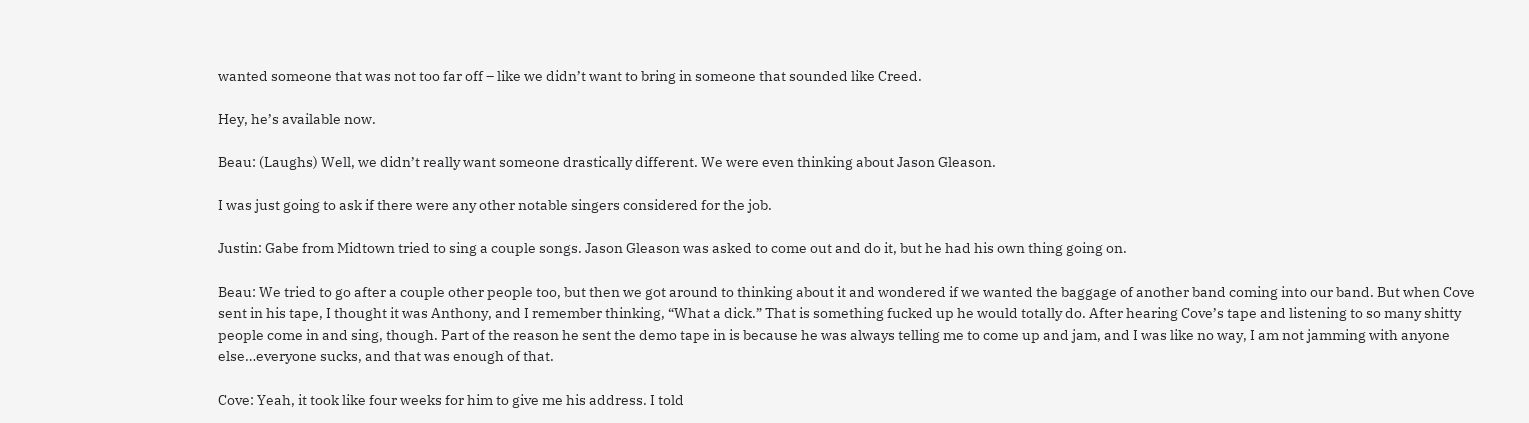wanted someone that was not too far off – like we didn’t want to bring in someone that sounded like Creed.

Hey, he’s available now.

Beau: (Laughs) Well, we didn’t really want someone drastically different. We were even thinking about Jason Gleason.

I was just going to ask if there were any other notable singers considered for the job.

Justin: Gabe from Midtown tried to sing a couple songs. Jason Gleason was asked to come out and do it, but he had his own thing going on.

Beau: We tried to go after a couple other people too, but then we got around to thinking about it and wondered if we wanted the baggage of another band coming into our band. But when Cove sent in his tape, I thought it was Anthony, and I remember thinking, “What a dick.” That is something fucked up he would totally do. After hearing Cove’s tape and listening to so many shitty people come in and sing, though. Part of the reason he sent the demo tape in is because he was always telling me to come up and jam, and I was like no way, I am not jamming with anyone else…everyone sucks, and that was enough of that.

Cove: Yeah, it took like four weeks for him to give me his address. I told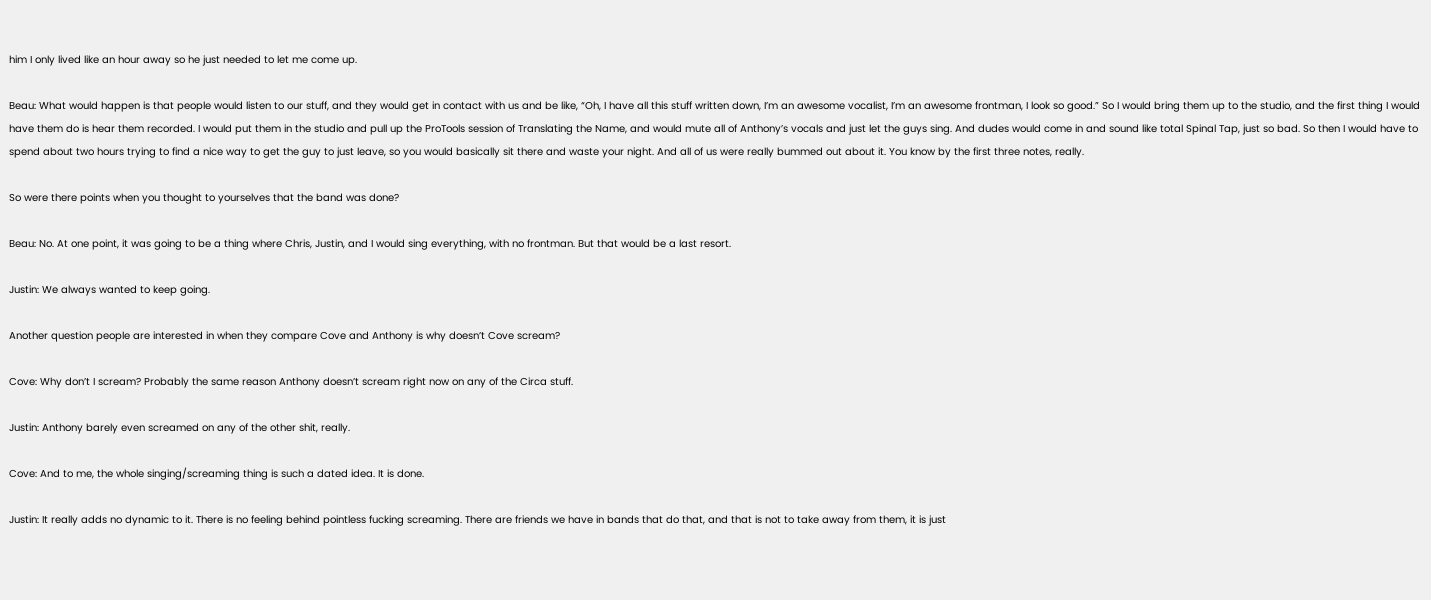him I only lived like an hour away so he just needed to let me come up.

Beau: What would happen is that people would listen to our stuff, and they would get in contact with us and be like, “Oh, I have all this stuff written down, I’m an awesome vocalist, I’m an awesome frontman, I look so good.” So I would bring them up to the studio, and the first thing I would have them do is hear them recorded. I would put them in the studio and pull up the ProTools session of Translating the Name, and would mute all of Anthony’s vocals and just let the guys sing. And dudes would come in and sound like total Spinal Tap, just so bad. So then I would have to spend about two hours trying to find a nice way to get the guy to just leave, so you would basically sit there and waste your night. And all of us were really bummed out about it. You know by the first three notes, really.

So were there points when you thought to yourselves that the band was done?

Beau: No. At one point, it was going to be a thing where Chris, Justin, and I would sing everything, with no frontman. But that would be a last resort.

Justin: We always wanted to keep going.

Another question people are interested in when they compare Cove and Anthony is why doesn’t Cove scream?

Cove: Why don’t I scream? Probably the same reason Anthony doesn’t scream right now on any of the Circa stuff.

Justin: Anthony barely even screamed on any of the other shit, really.

Cove: And to me, the whole singing/screaming thing is such a dated idea. It is done.

Justin: It really adds no dynamic to it. There is no feeling behind pointless fucking screaming. There are friends we have in bands that do that, and that is not to take away from them, it is just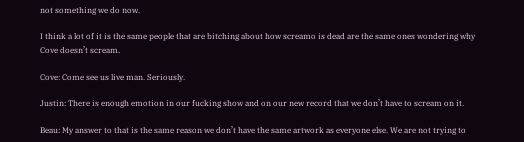not something we do now.

I think a lot of it is the same people that are bitching about how screamo is dead are the same ones wondering why Cove doesn’t scream.

Cove: Come see us live man. Seriously.

Justin: There is enough emotion in our fucking show and on our new record that we don’t have to scream on it.

Beau: My answer to that is the same reason we don’t have the same artwork as everyone else. We are not trying to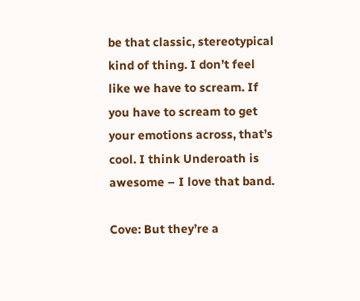be that classic, stereotypical kind of thing. I don’t feel like we have to scream. If you have to scream to get your emotions across, that’s cool. I think Underoath is awesome – I love that band.

Cove: But they’re a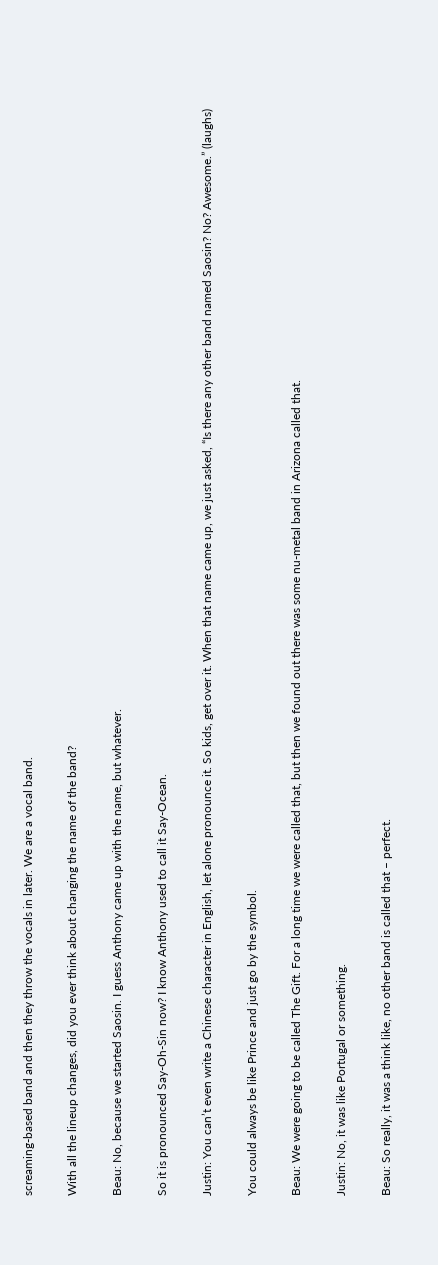screaming-based band and then they throw the vocals in later. We are a vocal band.

With all the lineup changes, did you ever think about changing the name of the band?

Beau: No, because we started Saosin. I guess Anthony came up with the name, but whatever.

So it is pronounced Say-Oh-Sin now? I know Anthony used to call it Say-Ocean.

Justin: You can’t even write a Chinese character in English, let alone pronounce it. So kids, get over it. When that name came up, we just asked, “Is there any other band named Saosin? No? Awesome.” (laughs)

You could always be like Prince and just go by the symbol.

Beau: We were going to be called The Gift. For a long time we were called that, but then we found out there was some nu-metal band in Arizona called that.

Justin: No, it was like Portugal or something.

Beau: So really, it was a think like, no other band is called that – perfect.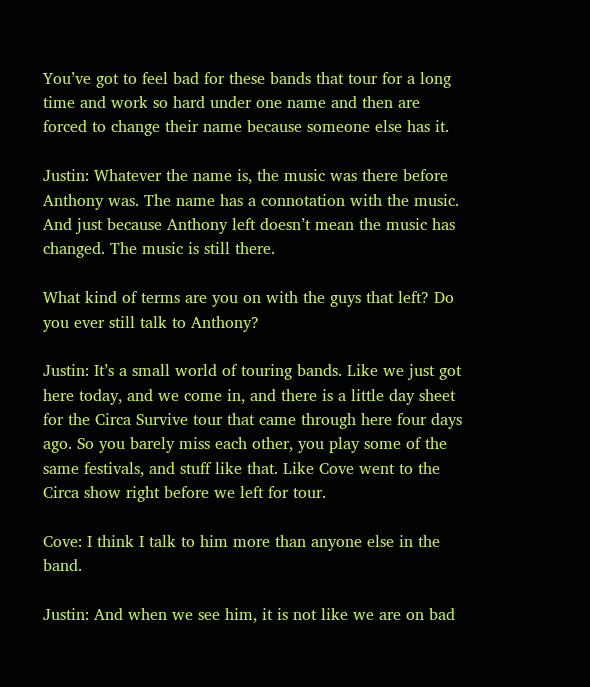You’ve got to feel bad for these bands that tour for a long time and work so hard under one name and then are forced to change their name because someone else has it.

Justin: Whatever the name is, the music was there before Anthony was. The name has a connotation with the music. And just because Anthony left doesn’t mean the music has changed. The music is still there.

What kind of terms are you on with the guys that left? Do you ever still talk to Anthony?

Justin: It’s a small world of touring bands. Like we just got here today, and we come in, and there is a little day sheet for the Circa Survive tour that came through here four days ago. So you barely miss each other, you play some of the same festivals, and stuff like that. Like Cove went to the Circa show right before we left for tour.

Cove: I think I talk to him more than anyone else in the band.

Justin: And when we see him, it is not like we are on bad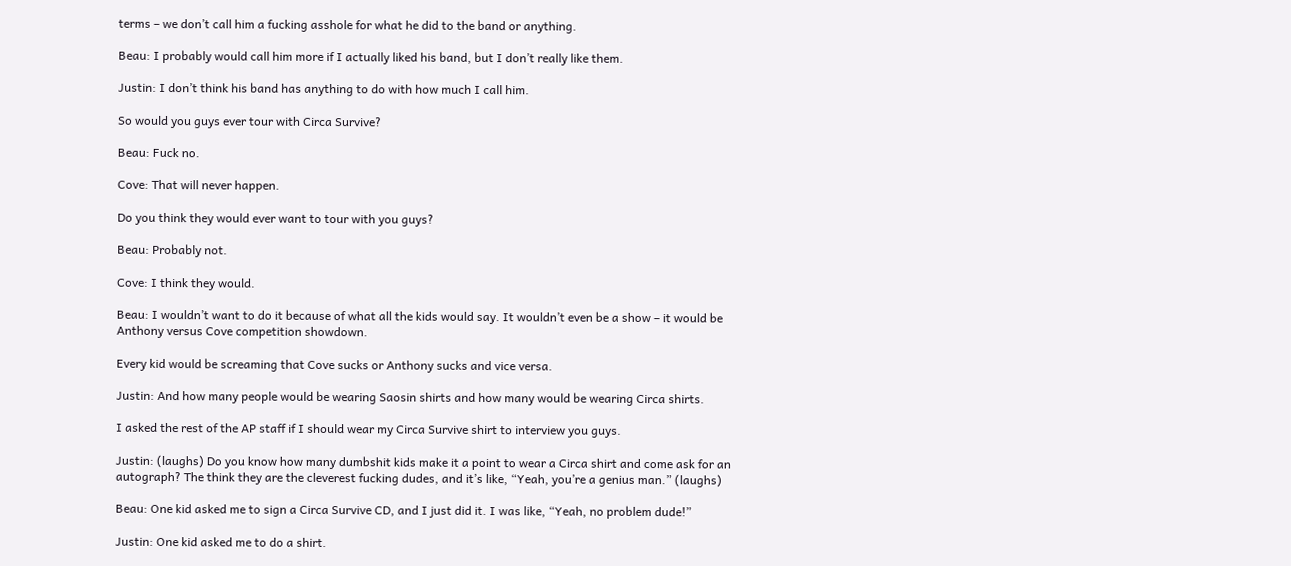terms – we don’t call him a fucking asshole for what he did to the band or anything.

Beau: I probably would call him more if I actually liked his band, but I don’t really like them.

Justin: I don’t think his band has anything to do with how much I call him.

So would you guys ever tour with Circa Survive?

Beau: Fuck no.

Cove: That will never happen.

Do you think they would ever want to tour with you guys?

Beau: Probably not.

Cove: I think they would.

Beau: I wouldn’t want to do it because of what all the kids would say. It wouldn’t even be a show – it would be Anthony versus Cove competition showdown.

Every kid would be screaming that Cove sucks or Anthony sucks and vice versa.

Justin: And how many people would be wearing Saosin shirts and how many would be wearing Circa shirts.

I asked the rest of the AP staff if I should wear my Circa Survive shirt to interview you guys.

Justin: (laughs) Do you know how many dumbshit kids make it a point to wear a Circa shirt and come ask for an autograph? The think they are the cleverest fucking dudes, and it’s like, “Yeah, you’re a genius man.” (laughs)

Beau: One kid asked me to sign a Circa Survive CD, and I just did it. I was like, “Yeah, no problem dude!”

Justin: One kid asked me to do a shirt.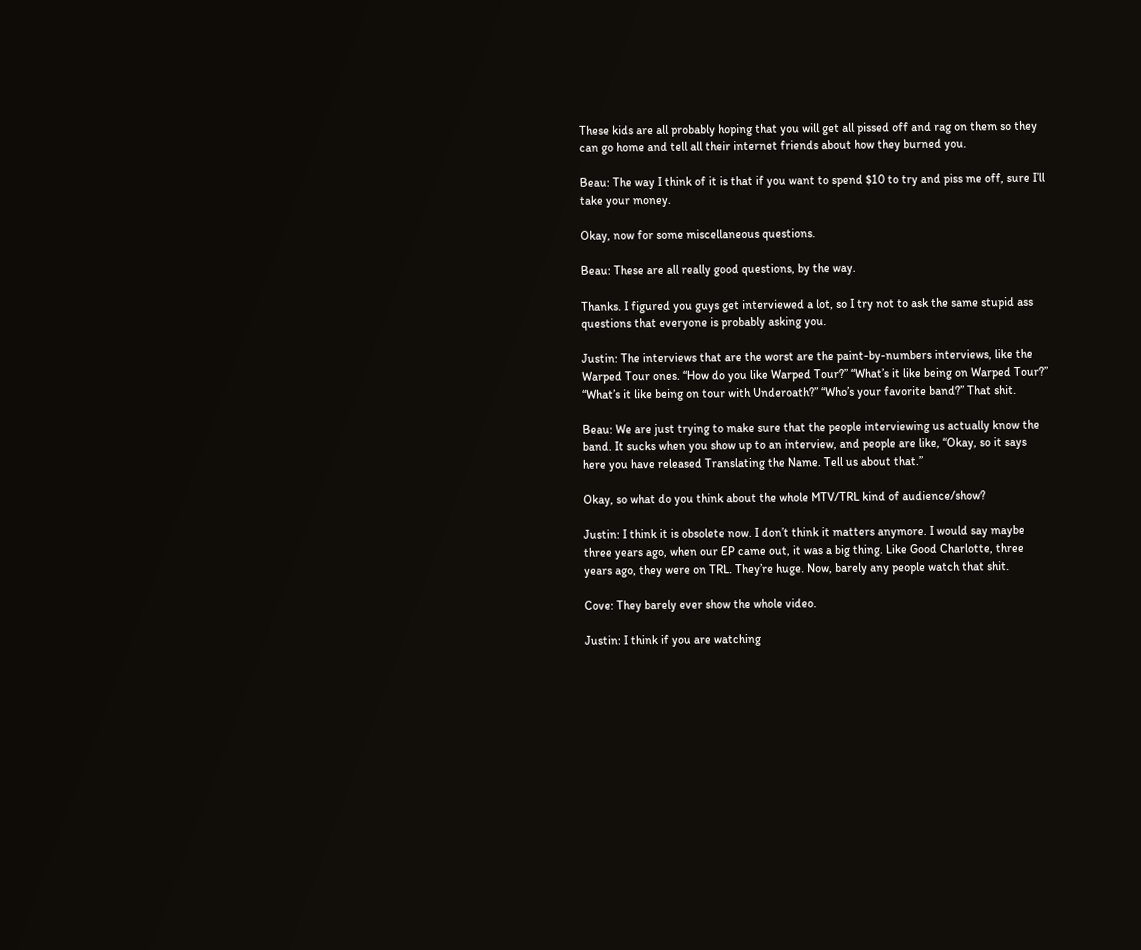These kids are all probably hoping that you will get all pissed off and rag on them so they can go home and tell all their internet friends about how they burned you.

Beau: The way I think of it is that if you want to spend $10 to try and piss me off, sure I’ll take your money.

Okay, now for some miscellaneous questions.

Beau: These are all really good questions, by the way.

Thanks. I figured you guys get interviewed a lot, so I try not to ask the same stupid ass questions that everyone is probably asking you.

Justin: The interviews that are the worst are the paint-by-numbers interviews, like the Warped Tour ones. “How do you like Warped Tour?” “What’s it like being on Warped Tour?” “What’s it like being on tour with Underoath?” “Who’s your favorite band?” That shit.

Beau: We are just trying to make sure that the people interviewing us actually know the band. It sucks when you show up to an interview, and people are like, “Okay, so it says here you have released Translating the Name. Tell us about that.”

Okay, so what do you think about the whole MTV/TRL kind of audience/show?

Justin: I think it is obsolete now. I don’t think it matters anymore. I would say maybe three years ago, when our EP came out, it was a big thing. Like Good Charlotte, three years ago, they were on TRL. They’re huge. Now, barely any people watch that shit.

Cove: They barely ever show the whole video.

Justin: I think if you are watching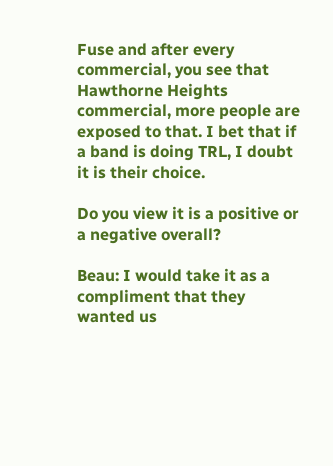Fuse and after every commercial, you see that Hawthorne Heights commercial, more people are exposed to that. I bet that if a band is doing TRL, I doubt it is their choice.

Do you view it is a positive or a negative overall?

Beau: I would take it as a compliment that they wanted us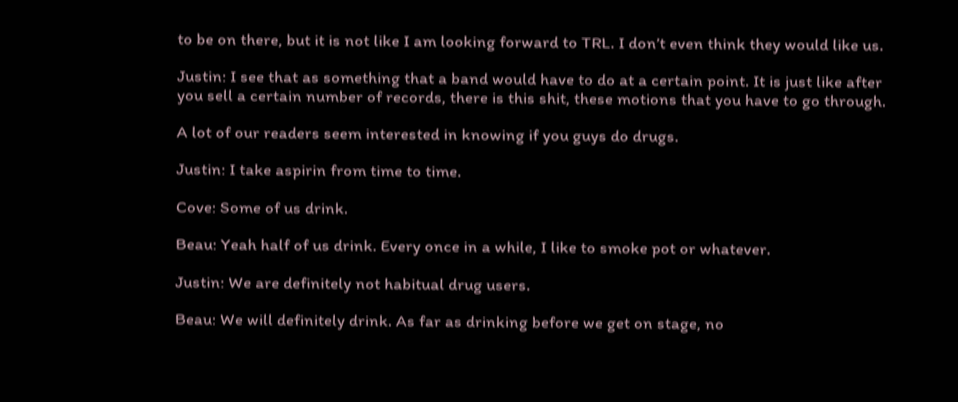to be on there, but it is not like I am looking forward to TRL. I don’t even think they would like us.

Justin: I see that as something that a band would have to do at a certain point. It is just like after you sell a certain number of records, there is this shit, these motions that you have to go through.

A lot of our readers seem interested in knowing if you guys do drugs.

Justin: I take aspirin from time to time.

Cove: Some of us drink.

Beau: Yeah half of us drink. Every once in a while, I like to smoke pot or whatever.

Justin: We are definitely not habitual drug users.

Beau: We will definitely drink. As far as drinking before we get on stage, no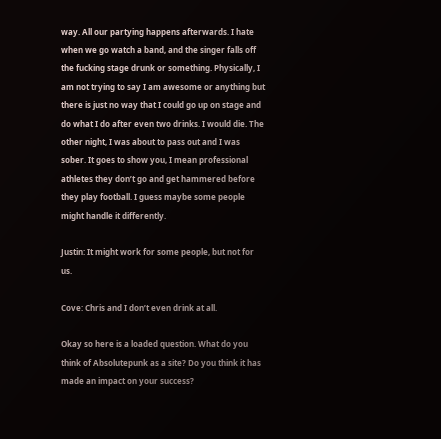way. All our partying happens afterwards. I hate when we go watch a band, and the singer falls off the fucking stage drunk or something. Physically, I am not trying to say I am awesome or anything but there is just no way that I could go up on stage and do what I do after even two drinks. I would die. The other night, I was about to pass out and I was sober. It goes to show you, I mean professional athletes they don’t go and get hammered before they play football. I guess maybe some people might handle it differently.

Justin: It might work for some people, but not for us.

Cove: Chris and I don’t even drink at all.

Okay so here is a loaded question. What do you think of Absolutepunk as a site? Do you think it has made an impact on your success?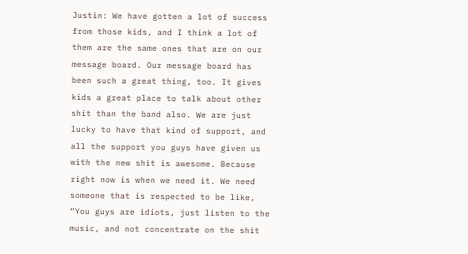Justin: We have gotten a lot of success from those kids, and I think a lot of them are the same ones that are on our message board. Our message board has been such a great thing, too. It gives kids a great place to talk about other shit than the band also. We are just lucky to have that kind of support, and all the support you guys have given us with the new shit is awesome. Because right now is when we need it. We need someone that is respected to be like, “You guys are idiots, just listen to the music, and not concentrate on the shit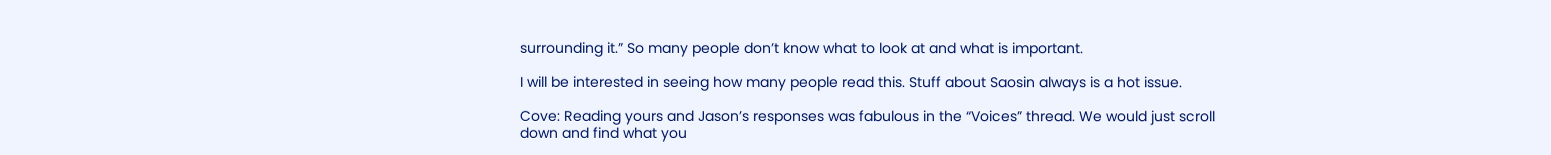surrounding it.” So many people don’t know what to look at and what is important.

I will be interested in seeing how many people read this. Stuff about Saosin always is a hot issue.

Cove: Reading yours and Jason’s responses was fabulous in the “Voices” thread. We would just scroll down and find what you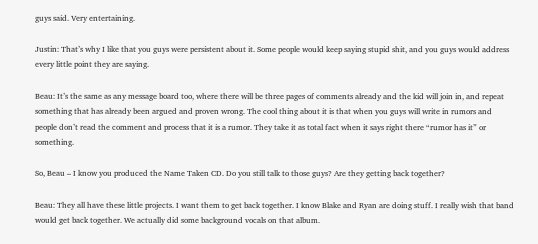guys said. Very entertaining.

Justin: That’s why I like that you guys were persistent about it. Some people would keep saying stupid shit, and you guys would address every little point they are saying.

Beau: It’s the same as any message board too, where there will be three pages of comments already and the kid will join in, and repeat something that has already been argued and proven wrong. The cool thing about it is that when you guys will write in rumors and people don’t read the comment and process that it is a rumor. They take it as total fact when it says right there “rumor has it” or something.

So, Beau – I know you produced the Name Taken CD. Do you still talk to those guys? Are they getting back together?

Beau: They all have these little projects. I want them to get back together. I know Blake and Ryan are doing stuff. I really wish that band would get back together. We actually did some background vocals on that album.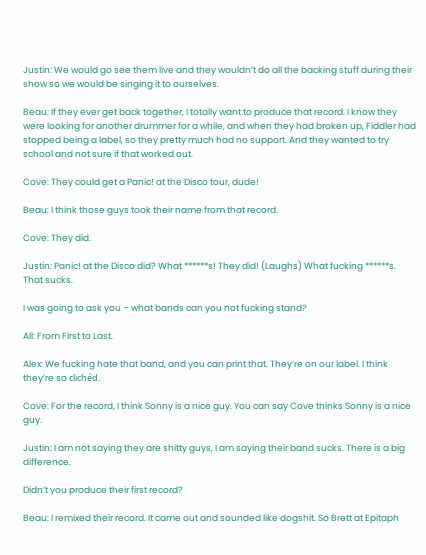Justin: We would go see them live and they wouldn’t do all the backing stuff during their show so we would be singing it to ourselves.

Beau: If they ever get back together, I totally want to produce that record. I know they were looking for another drummer for a while, and when they had broken up, Fiddler had stopped being a label, so they pretty much had no support. And they wanted to try school and not sure if that worked out.

Cove: They could get a Panic! at the Disco tour, dude!

Beau: I think those guys took their name from that record.

Cove: They did.

Justin: Panic! at the Disco did? What ******s! They did! (Laughs) What fucking ******s. That sucks.

I was going to ask you – what bands can you not fucking stand?

All: From First to Last.

Alex: We fucking hate that band, and you can print that. They’re on our label. I think they’re so clichéd.

Cove: For the record, I think Sonny is a nice guy. You can say Cove thinks Sonny is a nice guy.

Justin: I am not saying they are shitty guys, I am saying their band sucks. There is a big difference.

Didn’t you produce their first record?

Beau: I remixed their record. It came out and sounded like dogshit. So Brett at Epitaph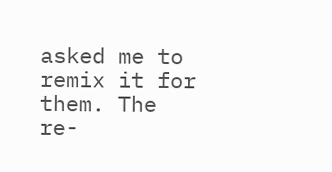asked me to remix it for them. The re-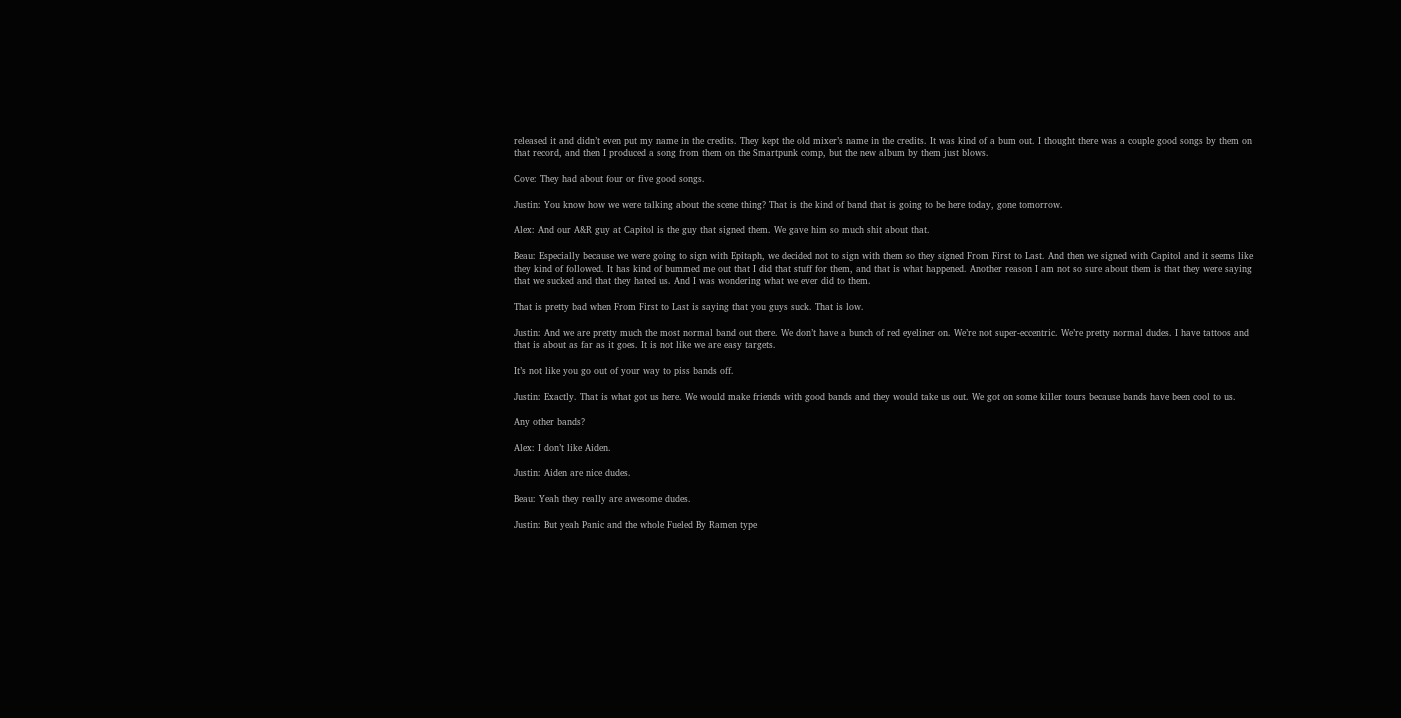released it and didn’t even put my name in the credits. They kept the old mixer’s name in the credits. It was kind of a bum out. I thought there was a couple good songs by them on that record, and then I produced a song from them on the Smartpunk comp, but the new album by them just blows.

Cove: They had about four or five good songs.

Justin: You know how we were talking about the scene thing? That is the kind of band that is going to be here today, gone tomorrow.

Alex: And our A&R guy at Capitol is the guy that signed them. We gave him so much shit about that.

Beau: Especially because we were going to sign with Epitaph, we decided not to sign with them so they signed From First to Last. And then we signed with Capitol and it seems like they kind of followed. It has kind of bummed me out that I did that stuff for them, and that is what happened. Another reason I am not so sure about them is that they were saying that we sucked and that they hated us. And I was wondering what we ever did to them.

That is pretty bad when From First to Last is saying that you guys suck. That is low.

Justin: And we are pretty much the most normal band out there. We don’t have a bunch of red eyeliner on. We’re not super-eccentric. We’re pretty normal dudes. I have tattoos and that is about as far as it goes. It is not like we are easy targets.

It’s not like you go out of your way to piss bands off.

Justin: Exactly. That is what got us here. We would make friends with good bands and they would take us out. We got on some killer tours because bands have been cool to us.

Any other bands?

Alex: I don’t like Aiden.

Justin: Aiden are nice dudes.

Beau: Yeah they really are awesome dudes.

Justin: But yeah Panic and the whole Fueled By Ramen type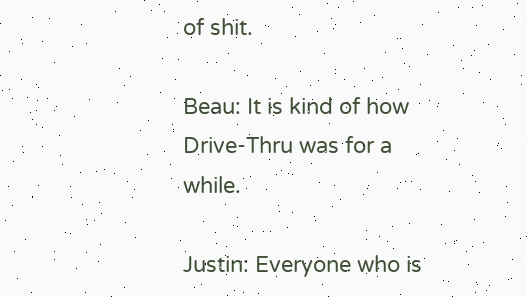of shit.

Beau: It is kind of how Drive-Thru was for a while.

Justin: Everyone who is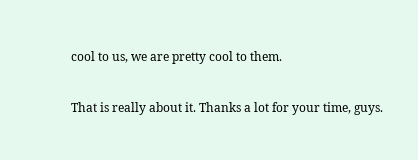cool to us, we are pretty cool to them.

That is really about it. Thanks a lot for your time, guys.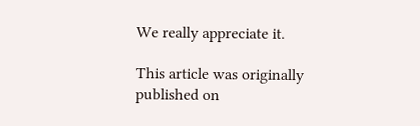We really appreciate it.

This article was originally published on